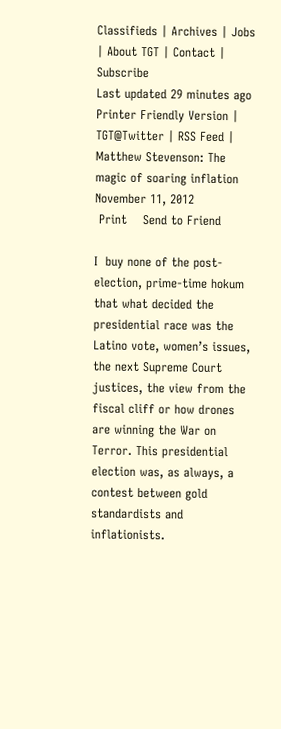Classifieds | Archives | Jobs | About TGT | Contact | Subscribe
Last updated 29 minutes ago
Printer Friendly Version | TGT@Twitter | RSS Feed |
Matthew Stevenson: The magic of soaring inflation
November 11, 2012
 Print    Send to Friend

I  buy none of the post-election, prime-time hokum that what decided the presidential race was the Latino vote, women’s issues, the next Supreme Court justices, the view from the fiscal cliff or how drones are winning the War on Terror. This presidential election was, as always, a contest between gold standardists and inflationists.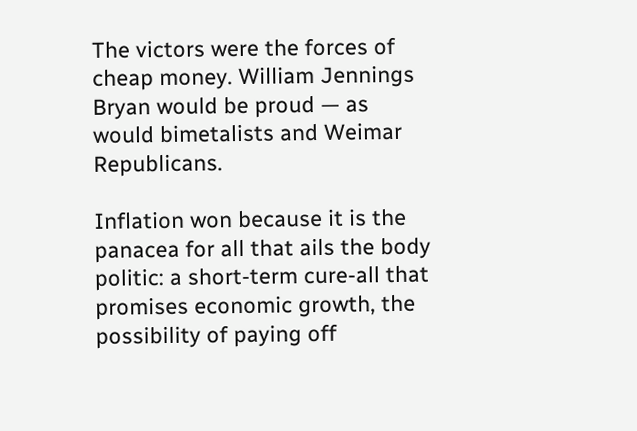The victors were the forces of cheap money. William Jennings Bryan would be proud — as would bimetalists and Weimar Republicans.

Inflation won because it is the panacea for all that ails the body politic: a short-term cure-all that promises economic growth, the possibility of paying off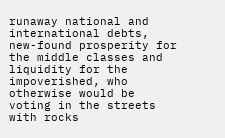runaway national and international debts, new-found prosperity for the middle classes and liquidity for the impoverished, who otherwise would be voting in the streets with rocks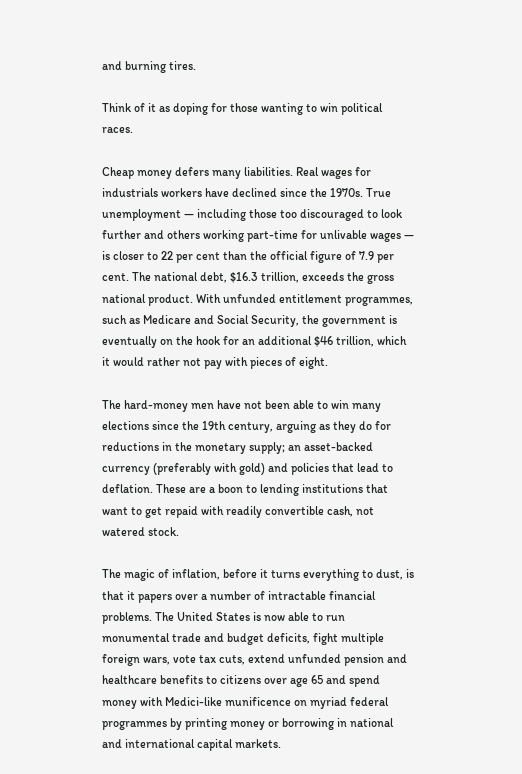and burning tires.

Think of it as doping for those wanting to win political races.

Cheap money defers many liabilities. Real wages for industrials workers have declined since the 1970s. True unemployment — including those too discouraged to look further and others working part-time for unlivable wages — is closer to 22 per cent than the official figure of 7.9 per cent. The national debt, $16.3 trillion, exceeds the gross national product. With unfunded entitlement programmes, such as Medicare and Social Security, the government is eventually on the hook for an additional $46 trillion, which it would rather not pay with pieces of eight.

The hard-money men have not been able to win many elections since the 19th century, arguing as they do for reductions in the monetary supply; an asset-backed currency (preferably with gold) and policies that lead to deflation. These are a boon to lending institutions that want to get repaid with readily convertible cash, not watered stock.

The magic of inflation, before it turns everything to dust, is that it papers over a number of intractable financial problems. The United States is now able to run monumental trade and budget deficits, fight multiple foreign wars, vote tax cuts, extend unfunded pension and healthcare benefits to citizens over age 65 and spend money with Medici-like munificence on myriad federal programmes by printing money or borrowing in national and international capital markets.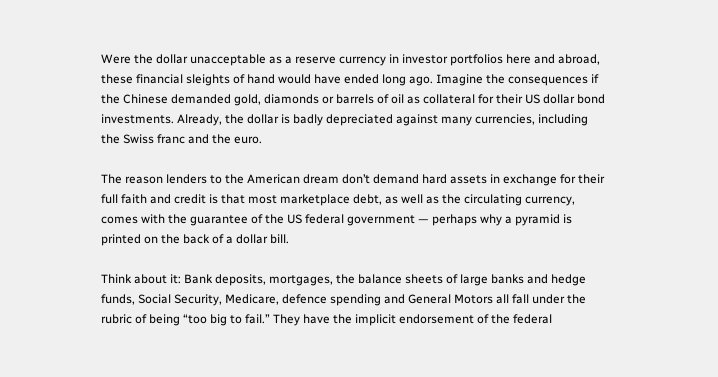Were the dollar unacceptable as a reserve currency in investor portfolios here and abroad, these financial sleights of hand would have ended long ago. Imagine the consequences if the Chinese demanded gold, diamonds or barrels of oil as collateral for their US dollar bond investments. Already, the dollar is badly depreciated against many currencies, including the Swiss franc and the euro.

The reason lenders to the American dream don’t demand hard assets in exchange for their full faith and credit is that most marketplace debt, as well as the circulating currency, comes with the guarantee of the US federal government — perhaps why a pyramid is printed on the back of a dollar bill.

Think about it: Bank deposits, mortgages, the balance sheets of large banks and hedge funds, Social Security, Medicare, defence spending and General Motors all fall under the rubric of being “too big to fail.” They have the implicit endorsement of the federal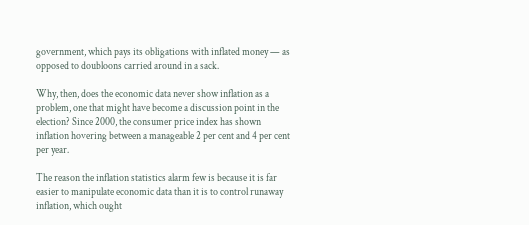government, which pays its obligations with inflated money — as opposed to doubloons carried around in a sack.

Why, then, does the economic data never show inflation as a problem, one that might have become a discussion point in the election? Since 2000, the consumer price index has shown inflation hovering between a manageable 2 per cent and 4 per cent per year.

The reason the inflation statistics alarm few is because it is far easier to manipulate economic data than it is to control runaway inflation, which ought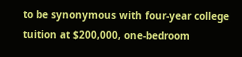to be synonymous with four-year college tuition at $200,000, one-bedroom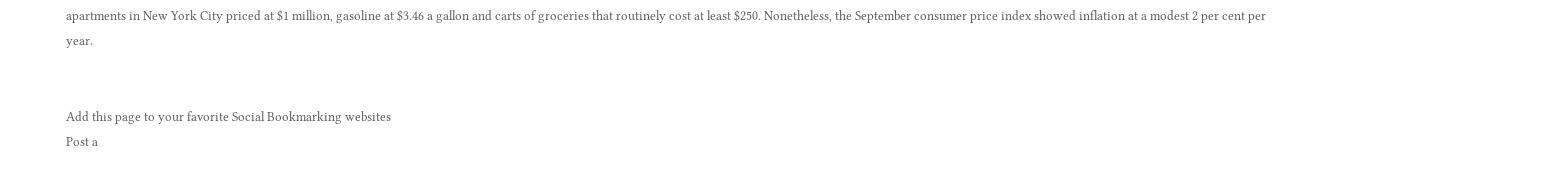apartments in New York City priced at $1 million, gasoline at $3.46 a gallon and carts of groceries that routinely cost at least $250. Nonetheless, the September consumer price index showed inflation at a modest 2 per cent per year.


Add this page to your favorite Social Bookmarking websites
Post a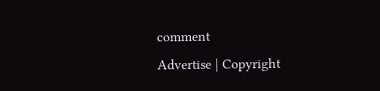comment
Advertise | Copyright